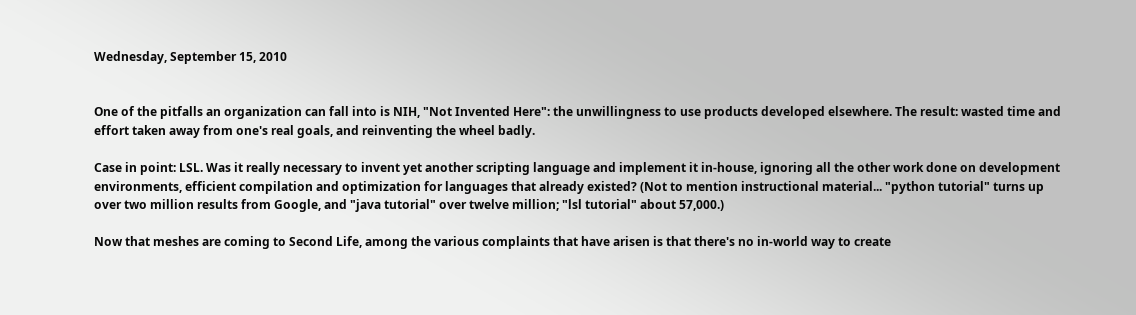Wednesday, September 15, 2010


One of the pitfalls an organization can fall into is NIH, "Not Invented Here": the unwillingness to use products developed elsewhere. The result: wasted time and effort taken away from one's real goals, and reinventing the wheel badly.

Case in point: LSL. Was it really necessary to invent yet another scripting language and implement it in-house, ignoring all the other work done on development environments, efficient compilation and optimization for languages that already existed? (Not to mention instructional material... "python tutorial" turns up over two million results from Google, and "java tutorial" over twelve million; "lsl tutorial" about 57,000.)

Now that meshes are coming to Second Life, among the various complaints that have arisen is that there's no in-world way to create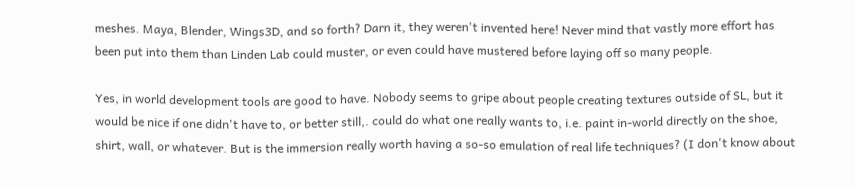meshes. Maya, Blender, Wings3D, and so forth? Darn it, they weren't invented here! Never mind that vastly more effort has been put into them than Linden Lab could muster, or even could have mustered before laying off so many people.

Yes, in world development tools are good to have. Nobody seems to gripe about people creating textures outside of SL, but it would be nice if one didn't have to, or better still,. could do what one really wants to, i.e. paint in-world directly on the shoe, shirt, wall, or whatever. But is the immersion really worth having a so-so emulation of real life techniques? (I don't know about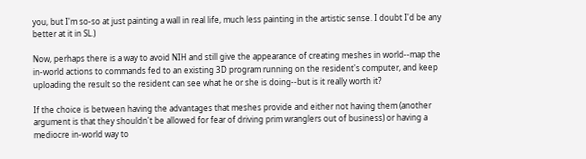you, but I'm so-so at just painting a wall in real life, much less painting in the artistic sense. I doubt I'd be any better at it in SL.)

Now, perhaps there is a way to avoid NIH and still give the appearance of creating meshes in world--map the in-world actions to commands fed to an existing 3D program running on the resident's computer, and keep uploading the result so the resident can see what he or she is doing--but is it really worth it?

If the choice is between having the advantages that meshes provide and either not having them (another argument is that they shouldn't be allowed for fear of driving prim wranglers out of business) or having a mediocre in-world way to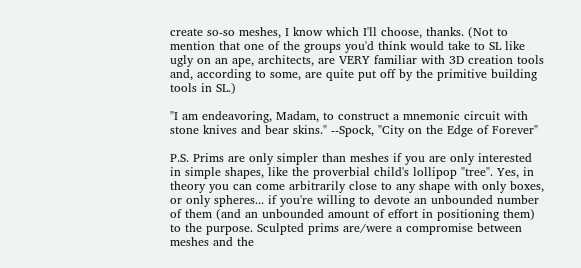create so-so meshes, I know which I'll choose, thanks. (Not to mention that one of the groups you'd think would take to SL like ugly on an ape, architects, are VERY familiar with 3D creation tools and, according to some, are quite put off by the primitive building tools in SL.)

"I am endeavoring, Madam, to construct a mnemonic circuit with stone knives and bear skins." --Spock, "City on the Edge of Forever"

P.S. Prims are only simpler than meshes if you are only interested in simple shapes, like the proverbial child's lollipop "tree". Yes, in theory you can come arbitrarily close to any shape with only boxes, or only spheres... if you're willing to devote an unbounded number of them (and an unbounded amount of effort in positioning them) to the purpose. Sculpted prims are/were a compromise between meshes and the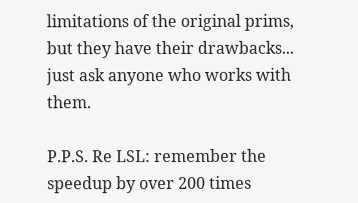limitations of the original prims, but they have their drawbacks... just ask anyone who works with them.

P.P.S. Re LSL: remember the speedup by over 200 times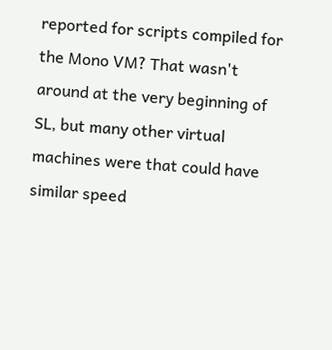reported for scripts compiled for the Mono VM? That wasn't around at the very beginning of SL, but many other virtual machines were that could have similar speed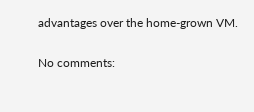advantages over the home-grown VM.

No comments: